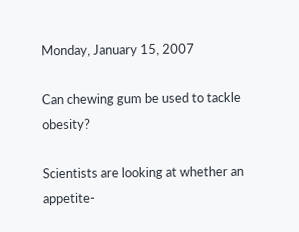Monday, January 15, 2007

Can chewing gum be used to tackle obesity?

Scientists are looking at whether an appetite-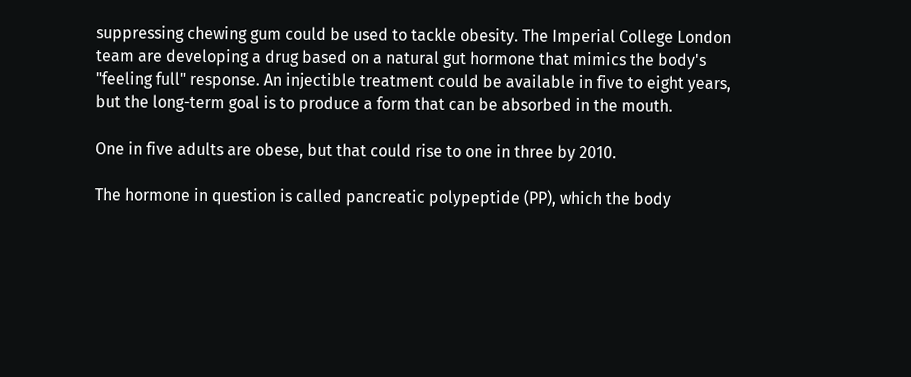suppressing chewing gum could be used to tackle obesity. The Imperial College London team are developing a drug based on a natural gut hormone that mimics the body's "feeling full" response. An injectible treatment could be available in five to eight years, but the long-term goal is to produce a form that can be absorbed in the mouth.

One in five adults are obese, but that could rise to one in three by 2010.

The hormone in question is called pancreatic polypeptide (PP), which the body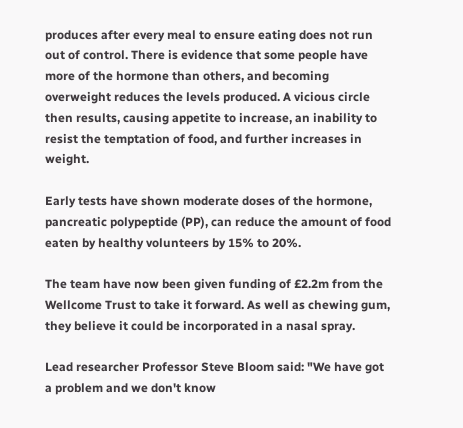produces after every meal to ensure eating does not run out of control. There is evidence that some people have more of the hormone than others, and becoming overweight reduces the levels produced. A vicious circle then results, causing appetite to increase, an inability to resist the temptation of food, and further increases in weight.

Early tests have shown moderate doses of the hormone, pancreatic polypeptide (PP), can reduce the amount of food eaten by healthy volunteers by 15% to 20%.

The team have now been given funding of £2.2m from the Wellcome Trust to take it forward. As well as chewing gum, they believe it could be incorporated in a nasal spray.

Lead researcher Professor Steve Bloom said: "We have got a problem and we don't know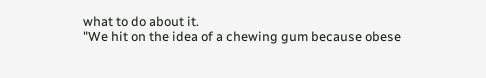what to do about it.
"We hit on the idea of a chewing gum because obese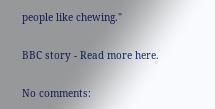people like chewing."

BBC story - Read more here.

No comments: